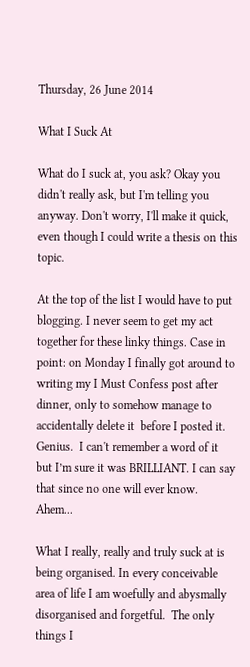Thursday, 26 June 2014

What I Suck At

What do I suck at, you ask? Okay you didn't really ask, but I'm telling you anyway. Don't worry, I'll make it quick, even though I could write a thesis on this topic.

At the top of the list I would have to put blogging. I never seem to get my act together for these linky things. Case in point: on Monday I finally got around to writing my I Must Confess post after dinner, only to somehow manage to accidentally delete it  before I posted it. Genius.  I can't remember a word of it but I’m sure it was BRILLIANT. I can say that since no one will ever know. Ahem...

What I really, really and truly suck at is being organised. In every conceivable area of life I am woefully and abysmally disorganised and forgetful.  The only things I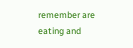remember are eating and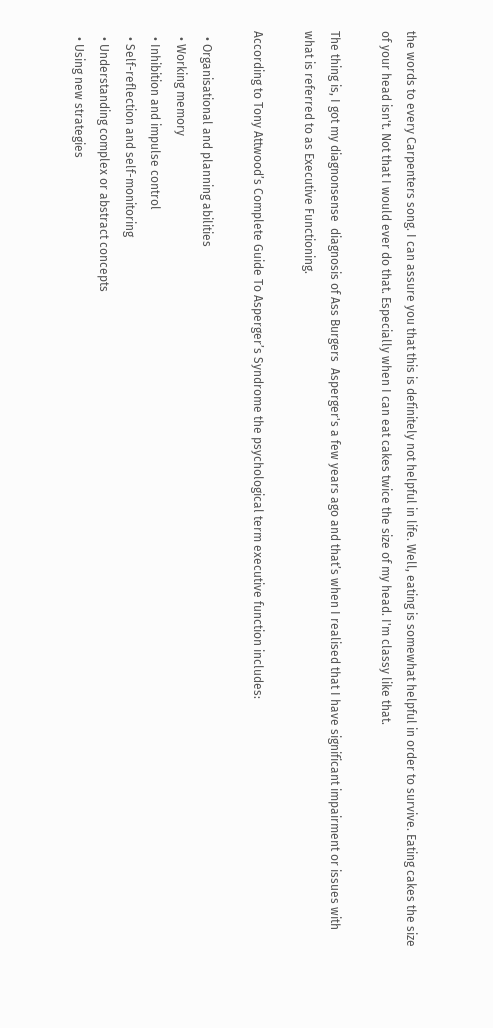the words to every Carpenters song. I can assure you that this is definitely not helpful in life. Well, eating is somewhat helpful in order to survive. Eating cakes the size of your head isn't. Not that I would ever do that. Especially when I can eat cakes twice the size of my head. I'm classy like that.

The thing is, I got my diagnonsense  diagnosis of Ass Burgers  Asperger's a few years ago and that’s when I realised that I have significant impairment or issues with what is referred to as Executive Functioning.

According to Tony Attwood’s Complete Guide To Asperger’s Syndrome the psychological term executive function includes:

  • Organisational and planning abilities
  • Working memory
  • Inhibition and impulse control
  • Self-reflection and self-monitoring
  • Understanding complex or abstract concepts
  • Using new strategies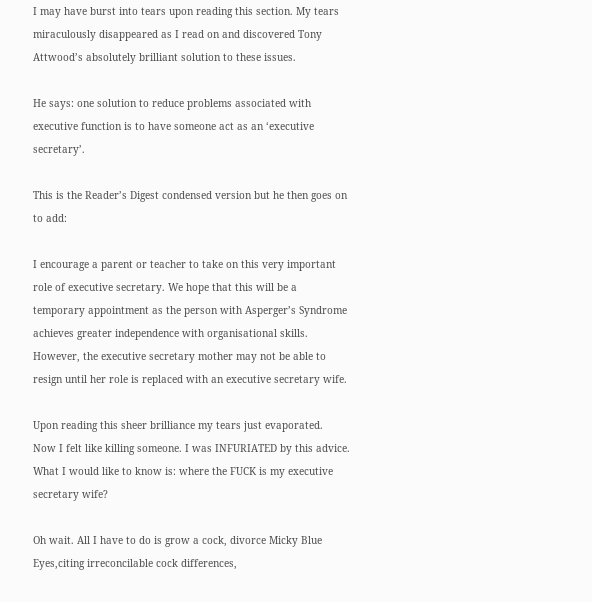I may have burst into tears upon reading this section. My tears miraculously disappeared as I read on and discovered Tony Attwood’s absolutely brilliant solution to these issues.

He says: one solution to reduce problems associated with executive function is to have someone act as an ‘executive secretary’.

This is the Reader’s Digest condensed version but he then goes on to add:

I encourage a parent or teacher to take on this very important role of executive secretary. We hope that this will be a temporary appointment as the person with Asperger’s Syndrome achieves greater independence with organisational skills. However, the executive secretary mother may not be able to resign until her role is replaced with an executive secretary wife.

Upon reading this sheer brilliance my tears just evaporated.  Now I felt like killing someone. I was INFURIATED by this advice. What I would like to know is: where the FUCK is my executive secretary wife?

Oh wait. All I have to do is grow a cock, divorce Micky Blue  Eyes,citing irreconcilable cock differences,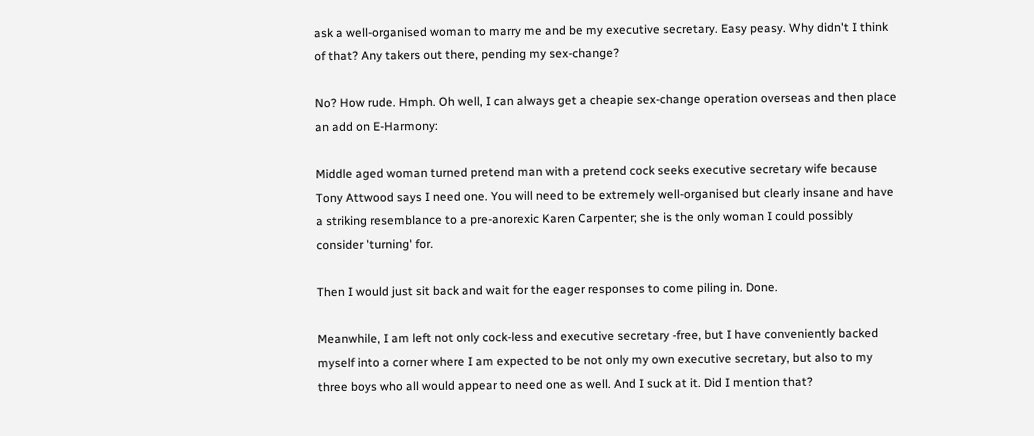ask a well-organised woman to marry me and be my executive secretary. Easy peasy. Why didn't I think of that? Any takers out there, pending my sex-change?

No? How rude. Hmph. Oh well, I can always get a cheapie sex-change operation overseas and then place an add on E-Harmony:

Middle aged woman turned pretend man with a pretend cock seeks executive secretary wife because Tony Attwood says I need one. You will need to be extremely well-organised but clearly insane and have a striking resemblance to a pre-anorexic Karen Carpenter; she is the only woman I could possibly consider 'turning' for.

Then I would just sit back and wait for the eager responses to come piling in. Done.

Meanwhile, I am left not only cock-less and executive secretary -free, but I have conveniently backed myself into a corner where I am expected to be not only my own executive secretary, but also to my three boys who all would appear to need one as well. And I suck at it. Did I mention that?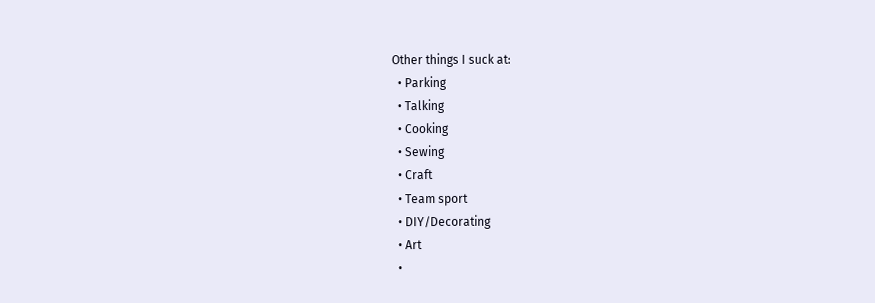Other things I suck at:
  • Parking
  • Talking
  • Cooking
  • Sewing
  • Craft
  • Team sport
  • DIY/Decorating
  • Art
  •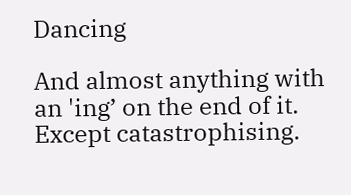Dancing

And almost anything with an 'ing’ on the end of it. Except catastrophising.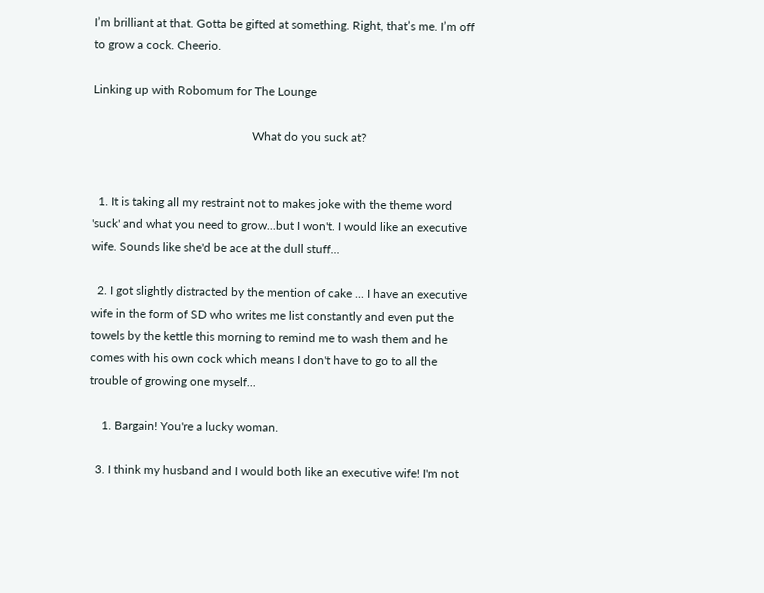I’m brilliant at that. Gotta be gifted at something. Right, that’s me. I’m off to grow a cock. Cheerio.

Linking up with Robomum for The Lounge

                                                     What do you suck at?


  1. It is taking all my restraint not to makes joke with the theme word 'suck' and what you need to grow...but I won't. I would like an executive wife. Sounds like she'd be ace at the dull stuff...

  2. I got slightly distracted by the mention of cake ... I have an executive wife in the form of SD who writes me list constantly and even put the towels by the kettle this morning to remind me to wash them and he comes with his own cock which means I don't have to go to all the trouble of growing one myself...

    1. Bargain! You're a lucky woman.

  3. I think my husband and I would both like an executive wife! I'm not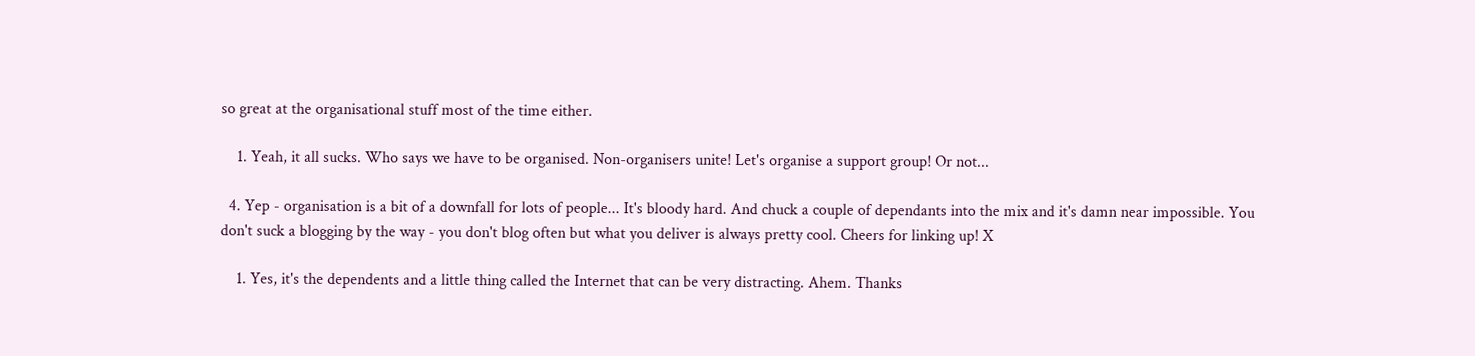so great at the organisational stuff most of the time either.

    1. Yeah, it all sucks. Who says we have to be organised. Non-organisers unite! Let's organise a support group! Or not...

  4. Yep - organisation is a bit of a downfall for lots of people... It's bloody hard. And chuck a couple of dependants into the mix and it's damn near impossible. You don't suck a blogging by the way - you don't blog often but what you deliver is always pretty cool. Cheers for linking up! X

    1. Yes, it's the dependents and a little thing called the Internet that can be very distracting. Ahem. Thanks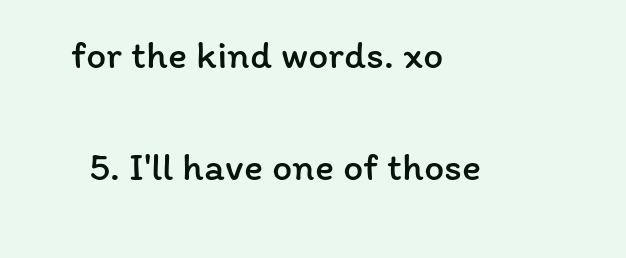for the kind words. xo

  5. I'll have one of those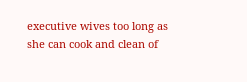executive wives too long as she can cook and clean of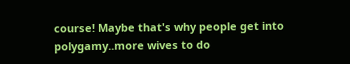course! Maybe that's why people get into polygamy..more wives to do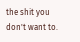the shit you don't want to.